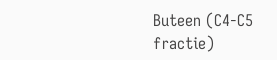Buteen (C4-C5 fractie)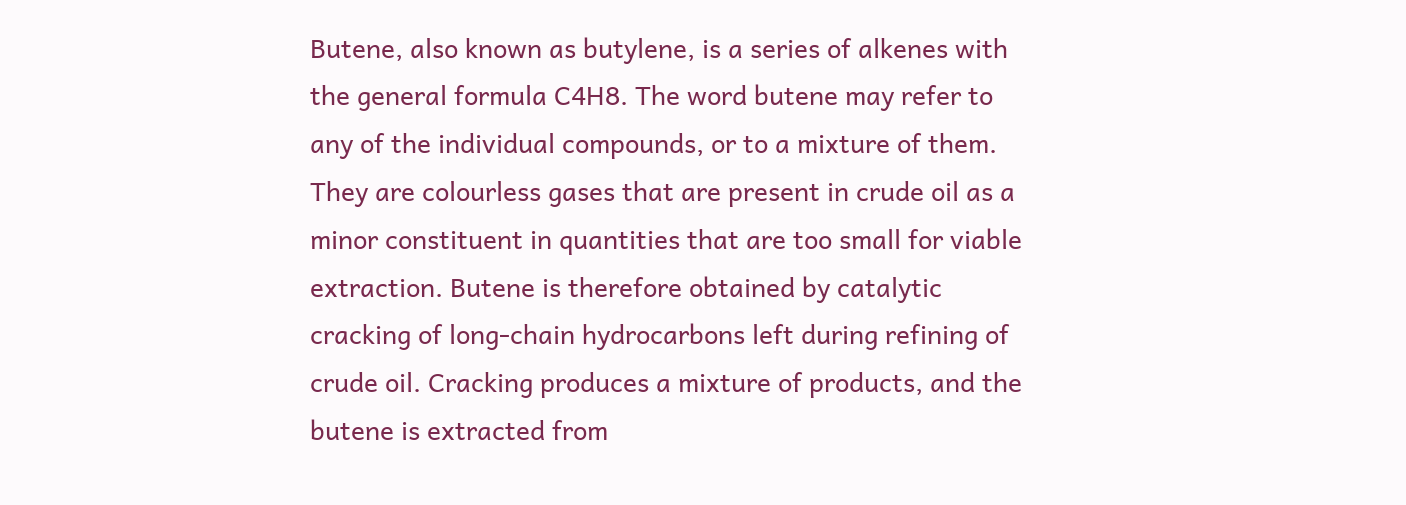Butene, also known as butylene, is a series of alkenes with the general formula C4H8. The word butene may refer to any of the individual compounds, or to a mixture of them. They are colourless gases that are present in crude oil as a minor constituent in quantities that are too small for viable extraction. Butene is therefore obtained by catalytic cracking of long-chain hydrocarbons left during refining of crude oil. Cracking produces a mixture of products, and the butene is extracted from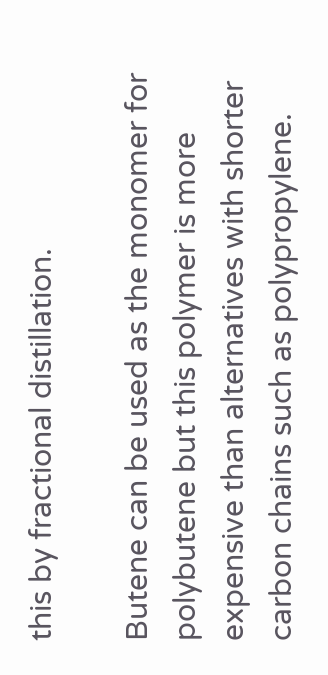this by fractional distillation.

Butene can be used as the monomer for polybutene but this polymer is more expensive than alternatives with shorter carbon chains such as polypropylene.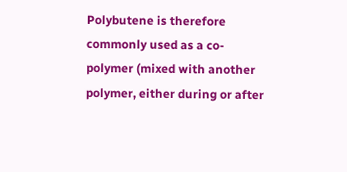Polybutene is therefore commonly used as a co-polymer (mixed with another polymer, either during or after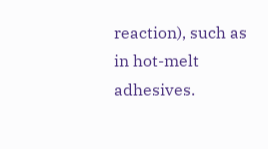reaction), such as in hot-melt adhesives.